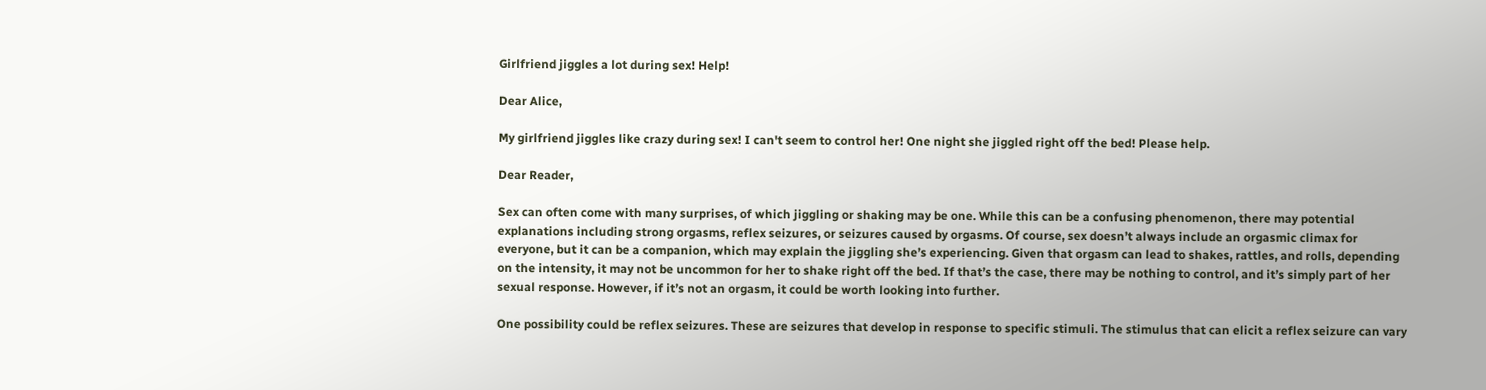Girlfriend jiggles a lot during sex! Help!

Dear Alice,

My girlfriend jiggles like crazy during sex! I can't seem to control her! One night she jiggled right off the bed! Please help.

Dear Reader,

Sex can often come with many surprises, of which jiggling or shaking may be one. While this can be a confusing phenomenon, there may potential explanations including strong orgasms, reflex seizures, or seizures caused by orgasms. Of course, sex doesn’t always include an orgasmic climax for everyone, but it can be a companion, which may explain the jiggling she’s experiencing. Given that orgasm can lead to shakes, rattles, and rolls, depending on the intensity, it may not be uncommon for her to shake right off the bed. If that’s the case, there may be nothing to control, and it’s simply part of her sexual response. However, if it’s not an orgasm, it could be worth looking into further.

One possibility could be reflex seizures. These are seizures that develop in response to specific stimuli. The stimulus that can elicit a reflex seizure can vary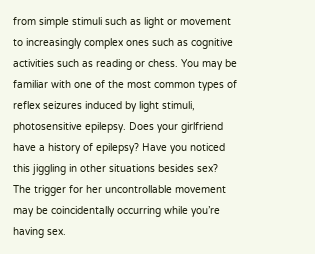from simple stimuli such as light or movement to increasingly complex ones such as cognitive activities such as reading or chess. You may be familiar with one of the most common types of reflex seizures induced by light stimuli, photosensitive epilepsy. Does your girlfriend have a history of epilepsy? Have you noticed this jiggling in other situations besides sex? The trigger for her uncontrollable movement may be coincidentally occurring while you’re having sex.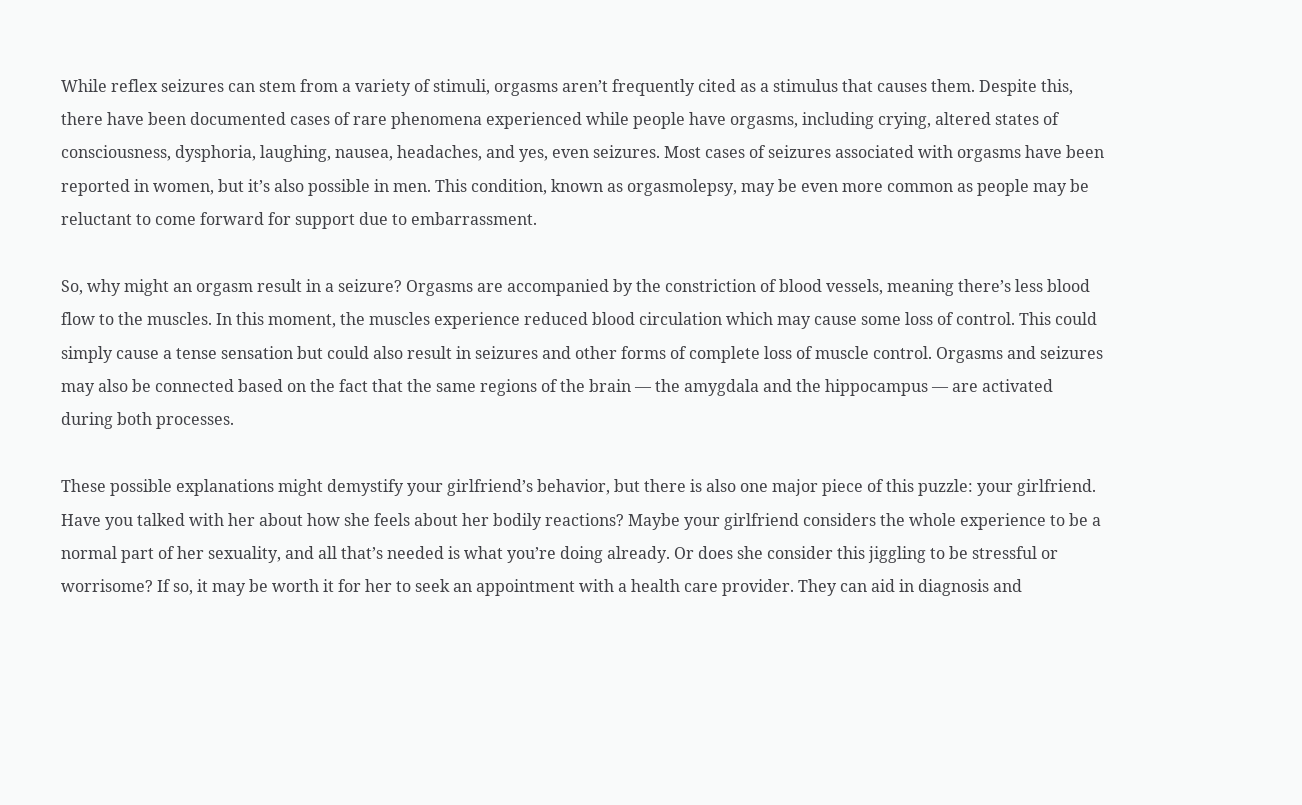While reflex seizures can stem from a variety of stimuli, orgasms aren’t frequently cited as a stimulus that causes them. Despite this, there have been documented cases of rare phenomena experienced while people have orgasms, including crying, altered states of consciousness, dysphoria, laughing, nausea, headaches, and yes, even seizures. Most cases of seizures associated with orgasms have been reported in women, but it’s also possible in men. This condition, known as orgasmolepsy, may be even more common as people may be reluctant to come forward for support due to embarrassment.

So, why might an orgasm result in a seizure? Orgasms are accompanied by the constriction of blood vessels, meaning there’s less blood flow to the muscles. In this moment, the muscles experience reduced blood circulation which may cause some loss of control. This could simply cause a tense sensation but could also result in seizures and other forms of complete loss of muscle control. Orgasms and seizures may also be connected based on the fact that the same regions of the brain — the amygdala and the hippocampus — are activated during both processes.

These possible explanations might demystify your girlfriend’s behavior, but there is also one major piece of this puzzle: your girlfriend. Have you talked with her about how she feels about her bodily reactions? Maybe your girlfriend considers the whole experience to be a normal part of her sexuality, and all that’s needed is what you’re doing already. Or does she consider this jiggling to be stressful or worrisome? If so, it may be worth it for her to seek an appointment with a health care provider. They can aid in diagnosis and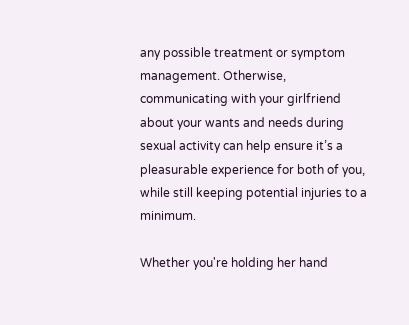any possible treatment or symptom management. Otherwise, communicating with your girlfriend about your wants and needs during sexual activity can help ensure it’s a pleasurable experience for both of you, while still keeping potential injuries to a minimum.

Whether you're holding her hand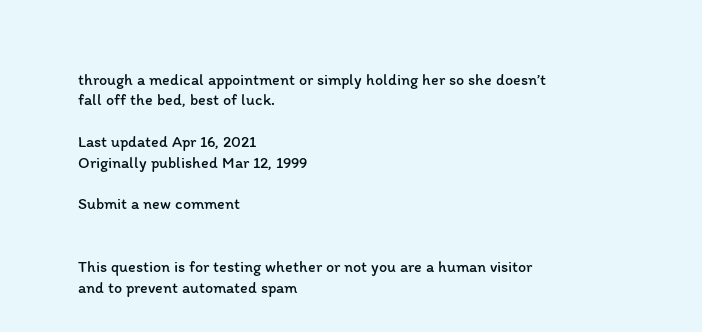through a medical appointment or simply holding her so she doesn’t fall off the bed, best of luck.

Last updated Apr 16, 2021
Originally published Mar 12, 1999

Submit a new comment


This question is for testing whether or not you are a human visitor and to prevent automated spam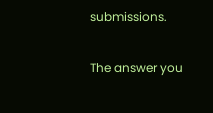submissions.

The answer you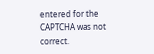entered for the CAPTCHA was not correct.